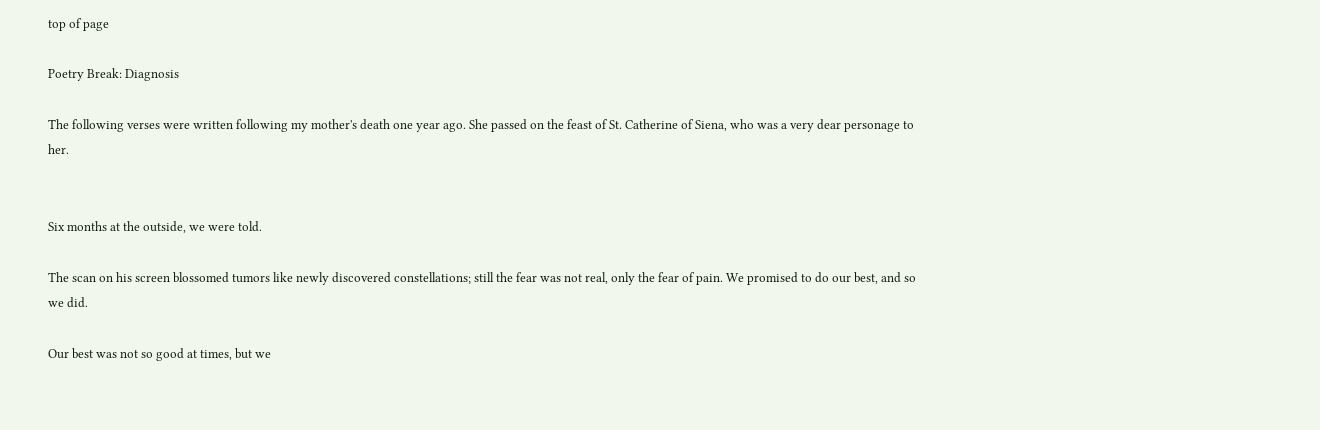top of page

Poetry Break: Diagnosis

The following verses were written following my mother's death one year ago. She passed on the feast of St. Catherine of Siena, who was a very dear personage to her.


Six months at the outside, we were told.

The scan on his screen blossomed tumors like newly discovered constellations; still the fear was not real, only the fear of pain. We promised to do our best, and so we did.

Our best was not so good at times, but we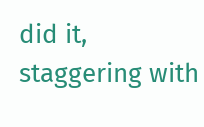did it, staggering with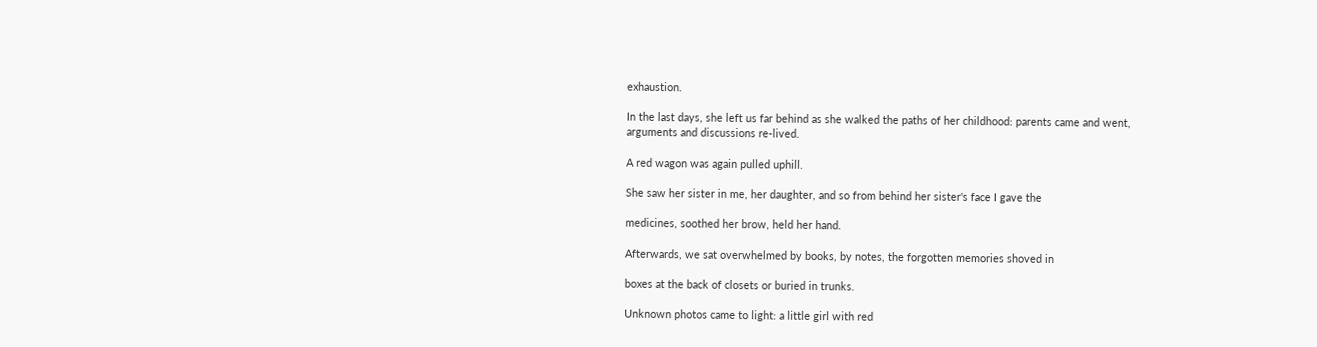exhaustion.

In the last days, she left us far behind as she walked the paths of her childhood: parents came and went, arguments and discussions re-lived.

A red wagon was again pulled uphill.

She saw her sister in me, her daughter, and so from behind her sister's face I gave the

medicines, soothed her brow, held her hand.

Afterwards, we sat overwhelmed by books, by notes, the forgotten memories shoved in

boxes at the back of closets or buried in trunks.

Unknown photos came to light: a little girl with red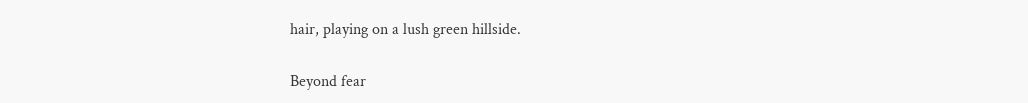hair, playing on a lush green hillside.

Beyond fear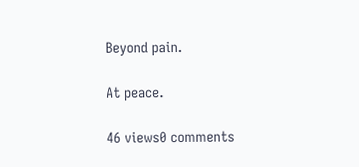Beyond pain.

At peace.

46 views0 comments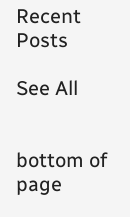Recent Posts

See All


bottom of page